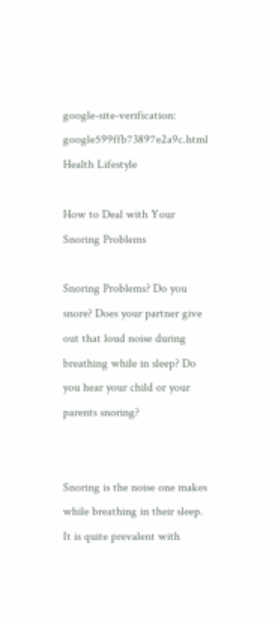google-site-verification: google599ffb73897e2a9c.html
Health Lifestyle

How to Deal with Your Snoring Problems

Snoring Problems? Do you snore? Does your partner give out that loud noise during breathing while in sleep? Do you hear your child or your parents snoring?


Snoring is the noise one makes while breathing in their sleep. It is quite prevalent with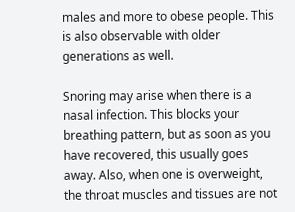males and more to obese people. This is also observable with older generations as well.

Snoring may arise when there is a nasal infection. This blocks your breathing pattern, but as soon as you have recovered, this usually goes away. Also, when one is overweight, the throat muscles and tissues are not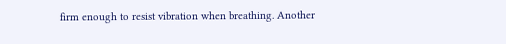firm enough to resist vibration when breathing. Another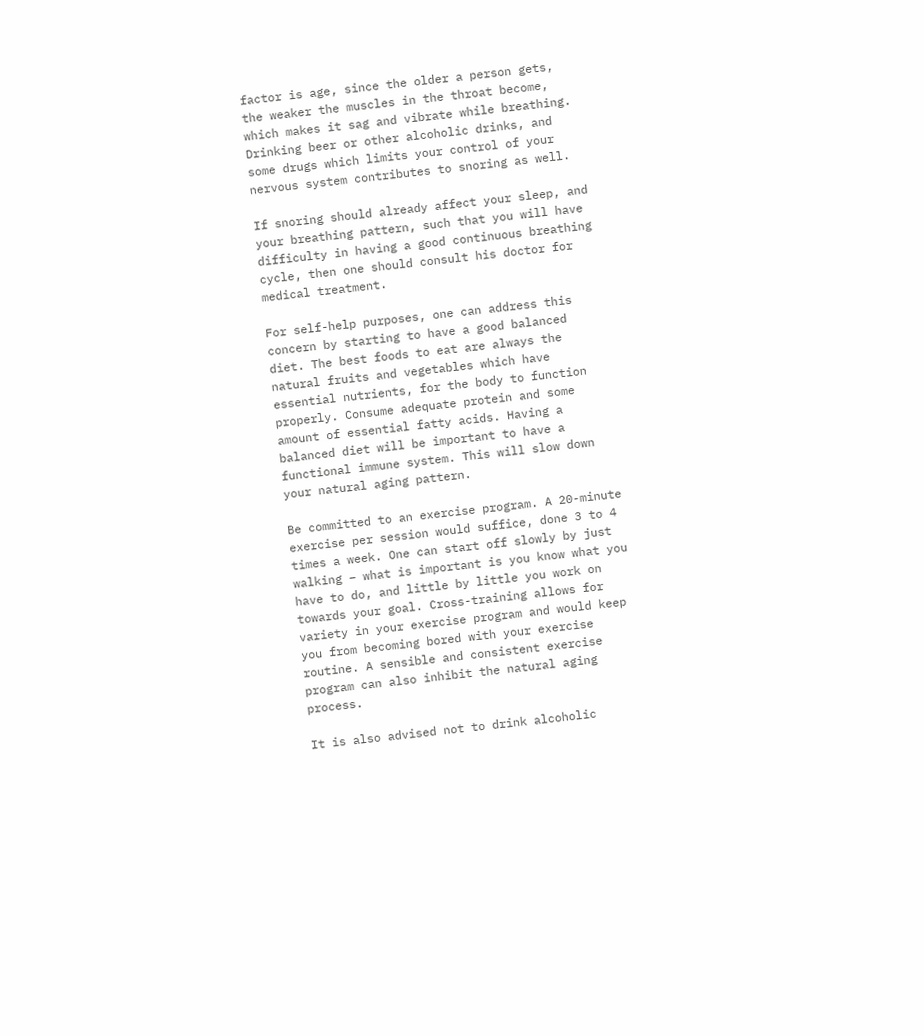factor is age, since the older a person gets, the weaker the muscles in the throat become, which makes it sag and vibrate while breathing. Drinking beer or other alcoholic drinks, and some drugs which limits your control of your nervous system contributes to snoring as well.

If snoring should already affect your sleep, and your breathing pattern, such that you will have difficulty in having a good continuous breathing cycle, then one should consult his doctor for medical treatment.

For self-help purposes, one can address this concern by starting to have a good balanced diet. The best foods to eat are always the natural fruits and vegetables which have essential nutrients, for the body to function properly. Consume adequate protein and some amount of essential fatty acids. Having a balanced diet will be important to have a functional immune system. This will slow down your natural aging pattern.

Be committed to an exercise program. A 20-minute exercise per session would suffice, done 3 to 4 times a week. One can start off slowly by just walking – what is important is you know what you have to do, and little by little you work on towards your goal. Cross-training allows for variety in your exercise program and would keep you from becoming bored with your exercise routine. A sensible and consistent exercise program can also inhibit the natural aging process.

It is also advised not to drink alcoholic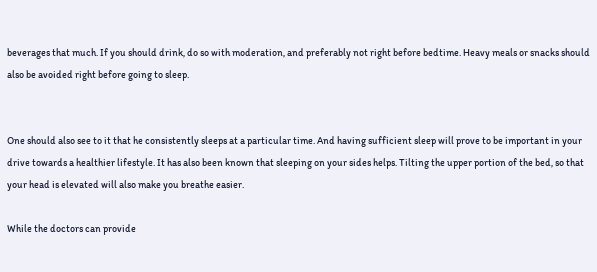beverages that much. If you should drink, do so with moderation, and preferably not right before bedtime. Heavy meals or snacks should also be avoided right before going to sleep.


One should also see to it that he consistently sleeps at a particular time. And having sufficient sleep will prove to be important in your drive towards a healthier lifestyle. It has also been known that sleeping on your sides helps. Tilting the upper portion of the bed, so that your head is elevated will also make you breathe easier.

While the doctors can provide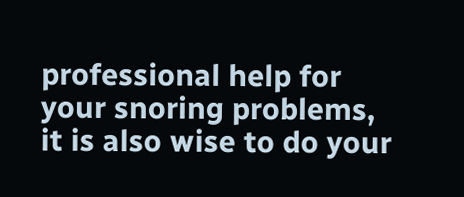professional help for your snoring problems, it is also wise to do your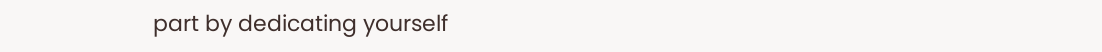part by dedicating yourself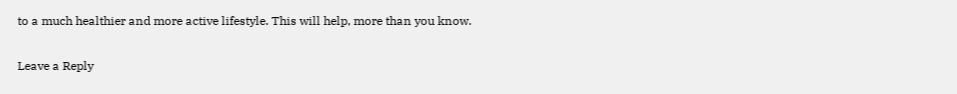to a much healthier and more active lifestyle. This will help, more than you know.

Leave a Reply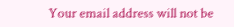Your email address will not be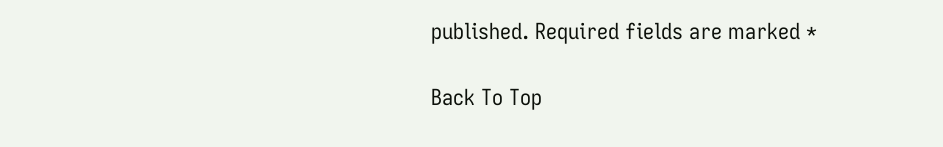published. Required fields are marked *

Back To Top